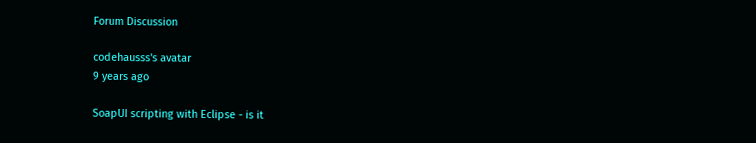Forum Discussion

codehausss's avatar
9 years ago

SoapUI scripting with Eclipse - is it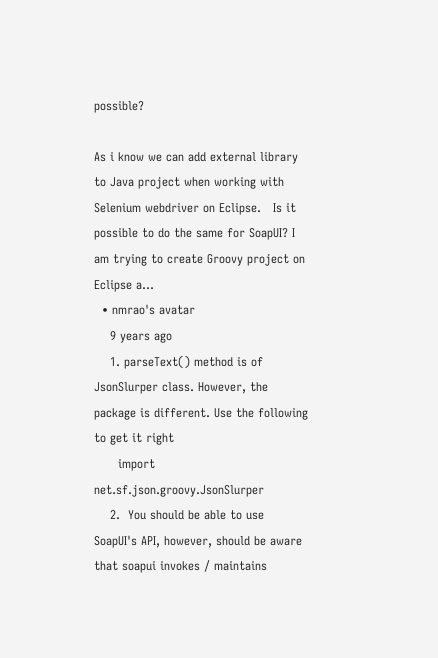possible?

As i know we can add external library to Java project when working with Selenium webdriver on Eclipse.   Is it possible to do the same for SoapUI? I am trying to create Groovy project on Eclipse a...
  • nmrao's avatar
    9 years ago
    1. parseText() method is of JsonSlurper class. However, the package is different. Use the following to get it right
      import net.sf.json.groovy.JsonSlurper
    2.  You should be able to use SoapUI's API, however, should be aware that soapui invokes / maintains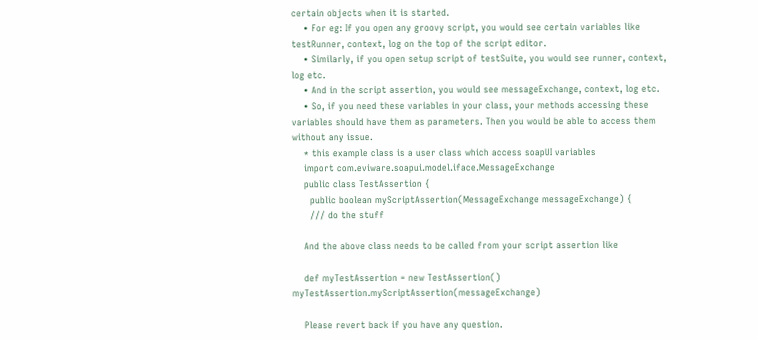certain objects when it is started.
    • For eg: If you open any groovy script, you would see certain variables like testRunner, context, log on the top of the script editor.
    • Similarly, if you open setup script of testSuite, you would see runner, context, log etc.
    • And in the script assertion, you would see messageExchange, context, log etc.
    • So, if you need these variables in your class, your methods accessing these variables should have them as parameters. Then you would be able to access them without any issue.
    * this example class is a user class which access soapUI variables
    import com.eviware.soapui.model.iface.MessageExchange
    public class TestAssertion {
      public boolean myScriptAssertion(MessageExchange messageExchange) {
      /// do the stuff

    And the above class needs to be called from your script assertion like

    def myTestAssertion = new TestAssertion() myTestAssertion.myScriptAssertion(messageExchange)

    Please revert back if you have any question.